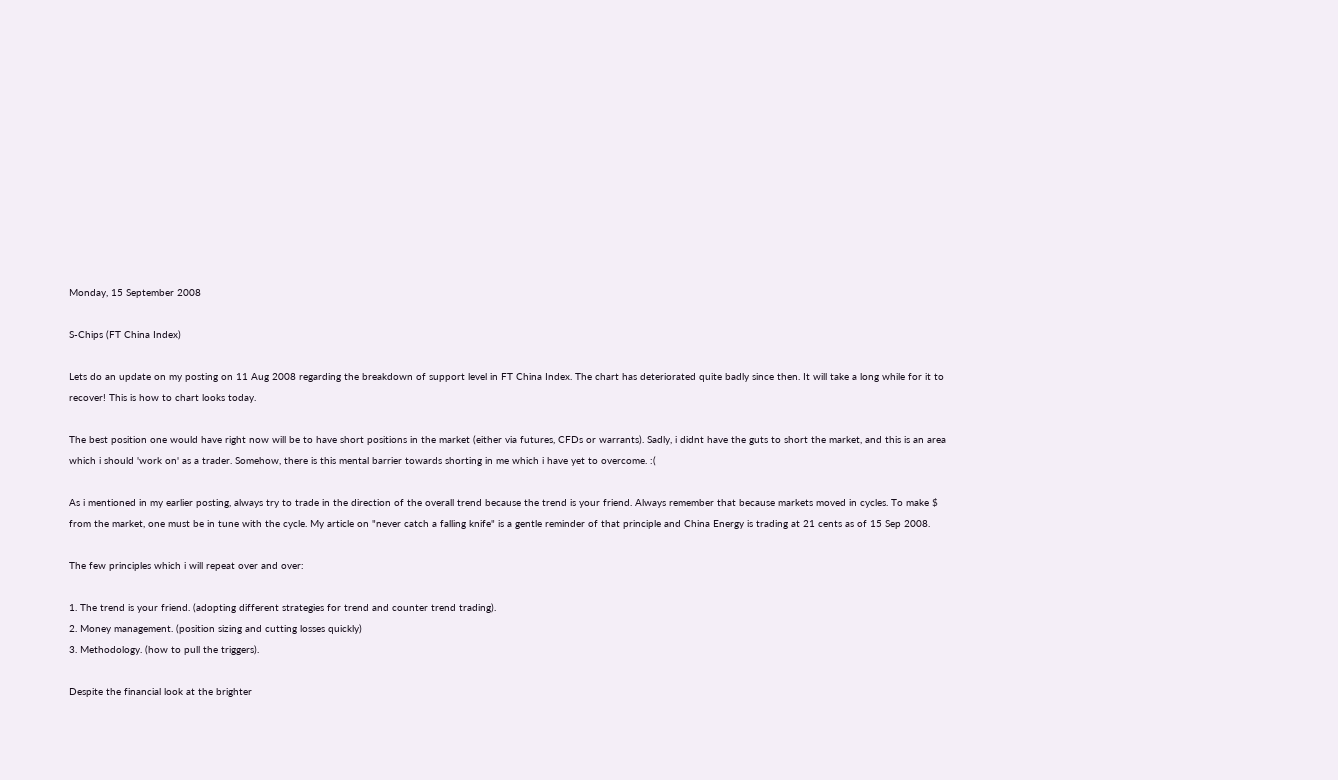Monday, 15 September 2008

S-Chips (FT China Index)

Lets do an update on my posting on 11 Aug 2008 regarding the breakdown of support level in FT China Index. The chart has deteriorated quite badly since then. It will take a long while for it to recover! This is how to chart looks today.

The best position one would have right now will be to have short positions in the market (either via futures, CFDs or warrants). Sadly, i didnt have the guts to short the market, and this is an area which i should 'work on' as a trader. Somehow, there is this mental barrier towards shorting in me which i have yet to overcome. :(

As i mentioned in my earlier posting, always try to trade in the direction of the overall trend because the trend is your friend. Always remember that because markets moved in cycles. To make $ from the market, one must be in tune with the cycle. My article on "never catch a falling knife" is a gentle reminder of that principle and China Energy is trading at 21 cents as of 15 Sep 2008.

The few principles which i will repeat over and over:

1. The trend is your friend. (adopting different strategies for trend and counter trend trading).
2. Money management. (position sizing and cutting losses quickly)
3. Methodology. (how to pull the triggers).

Despite the financial look at the brighter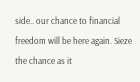side.. our chance to financial freedom will be here again. Sieze the chance as it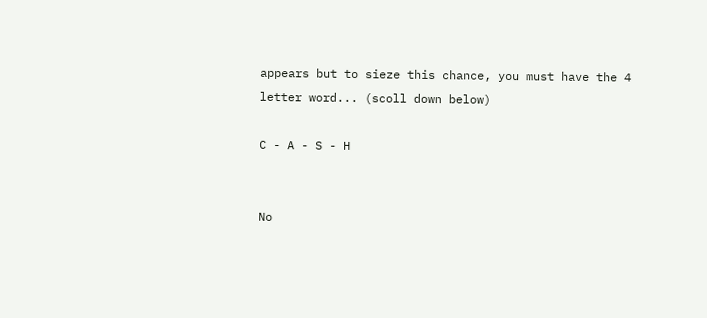appears but to sieze this chance, you must have the 4 letter word... (scoll down below)

C - A - S - H


No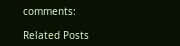comments:

Related Posts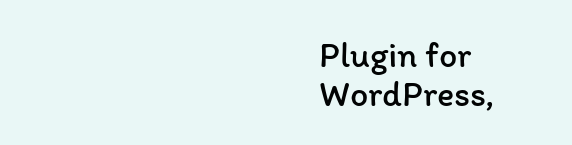Plugin for WordPress,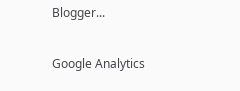Blogger...

Google Analytics